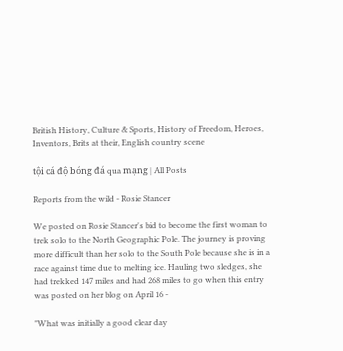British History, Culture & Sports, History of Freedom, Heroes, Inventors, Brits at their, English country scene

tội cá độ bóng đá qua mạng | All Posts

Reports from the wild - Rosie Stancer

We posted on Rosie Stancer's bid to become the first woman to trek solo to the North Geographic Pole. The journey is proving more difficult than her solo to the South Pole because she is in a race against time due to melting ice. Hauling two sledges, she had trekked 147 miles and had 268 miles to go when this entry was posted on her blog on April 16 -

"What was initially a good clear day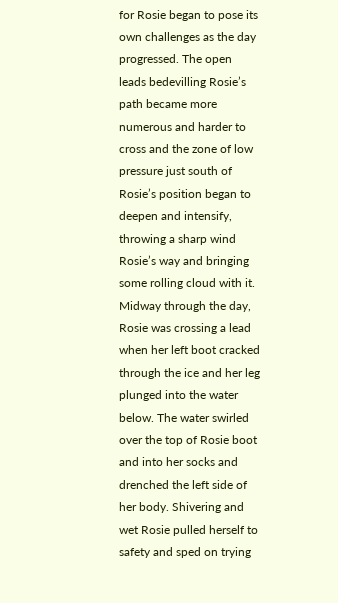for Rosie began to pose its own challenges as the day progressed. The open leads bedevilling Rosie’s path became more numerous and harder to cross and the zone of low pressure just south of Rosie’s position began to deepen and intensify, throwing a sharp wind Rosie’s way and bringing some rolling cloud with it. Midway through the day, Rosie was crossing a lead when her left boot cracked through the ice and her leg plunged into the water below. The water swirled over the top of Rosie boot and into her socks and drenched the left side of her body. Shivering and wet Rosie pulled herself to safety and sped on trying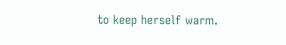to keep herself warm.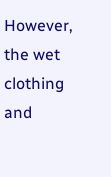However, the wet clothing and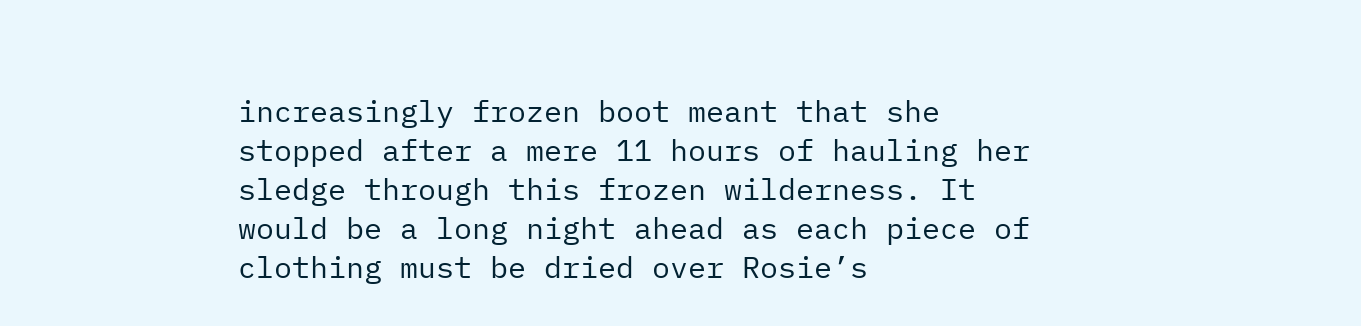increasingly frozen boot meant that she stopped after a mere 11 hours of hauling her sledge through this frozen wilderness. It would be a long night ahead as each piece of clothing must be dried over Rosie’s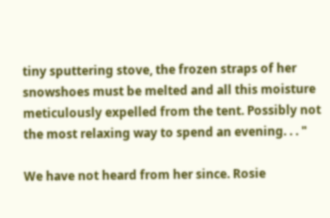tiny sputtering stove, the frozen straps of her snowshoes must be melted and all this moisture meticulously expelled from the tent. Possibly not the most relaxing way to spend an evening. . . "

We have not heard from her since. Rosie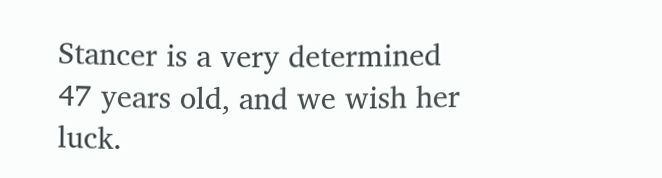Stancer is a very determined 47 years old, and we wish her luck.